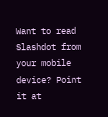Want to read Slashdot from your mobile device? Point it at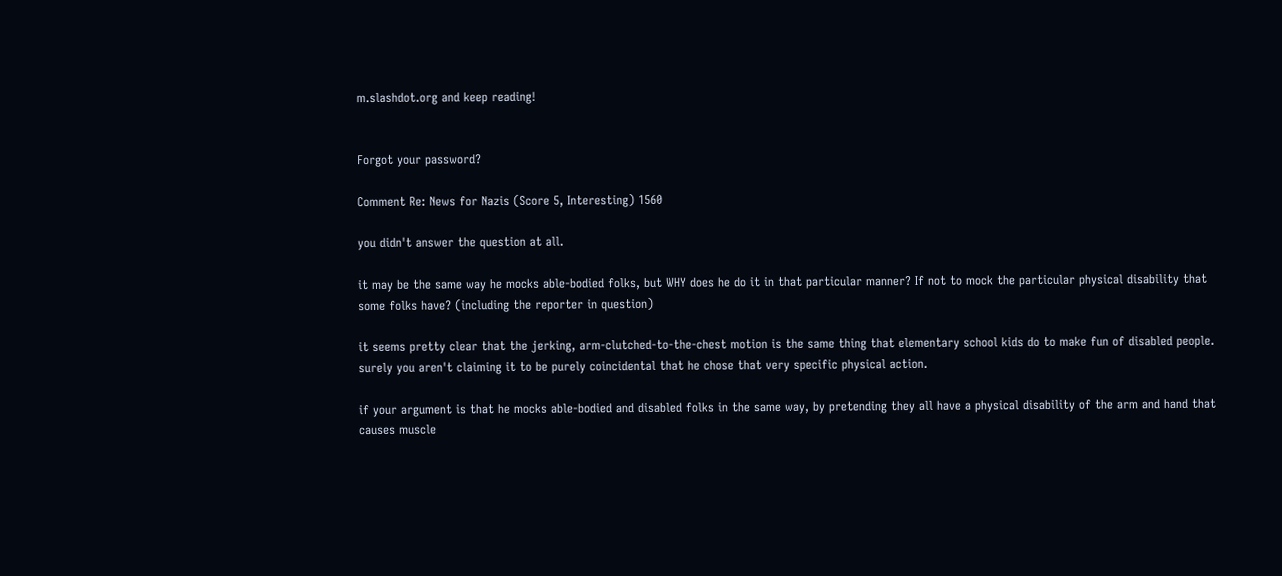m.slashdot.org and keep reading!


Forgot your password?

Comment Re: News for Nazis (Score 5, Interesting) 1560

you didn't answer the question at all.

it may be the same way he mocks able-bodied folks, but WHY does he do it in that particular manner? If not to mock the particular physical disability that some folks have? (including the reporter in question)

it seems pretty clear that the jerking, arm-clutched-to-the-chest motion is the same thing that elementary school kids do to make fun of disabled people. surely you aren't claiming it to be purely coincidental that he chose that very specific physical action.

if your argument is that he mocks able-bodied and disabled folks in the same way, by pretending they all have a physical disability of the arm and hand that causes muscle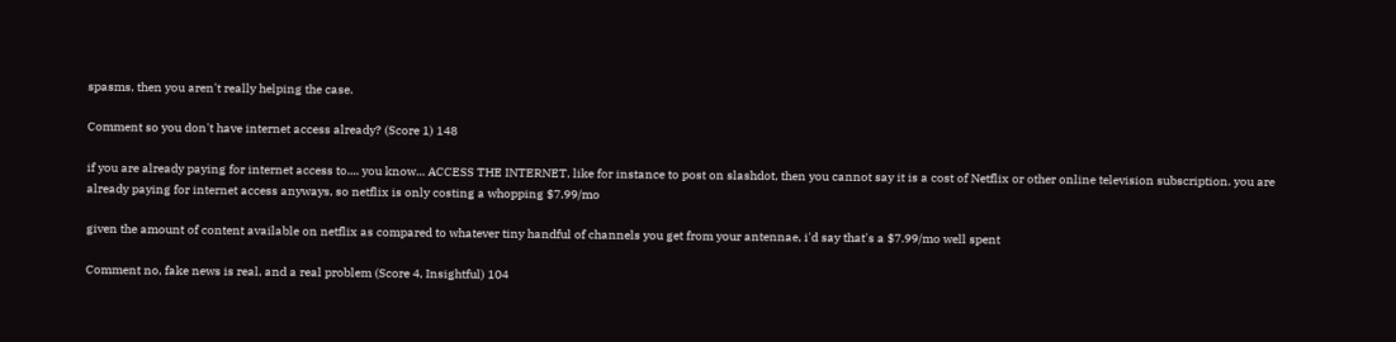spasms, then you aren't really helping the case.

Comment so you don't have internet access already? (Score 1) 148

if you are already paying for internet access to.... you know... ACCESS THE INTERNET, like for instance to post on slashdot, then you cannot say it is a cost of Netflix or other online television subscription. you are already paying for internet access anyways, so netflix is only costing a whopping $7.99/mo

given the amount of content available on netflix as compared to whatever tiny handful of channels you get from your antennae, i'd say that's a $7.99/mo well spent

Comment no, fake news is real, and a real problem (Score 4, Insightful) 104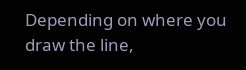Depending on where you draw the line,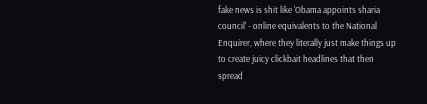fake news is shit like 'Obama appoints sharia council' - online equivalents to the National Enquirer, where they literally just make things up to create juicy clickbait headlines that then spread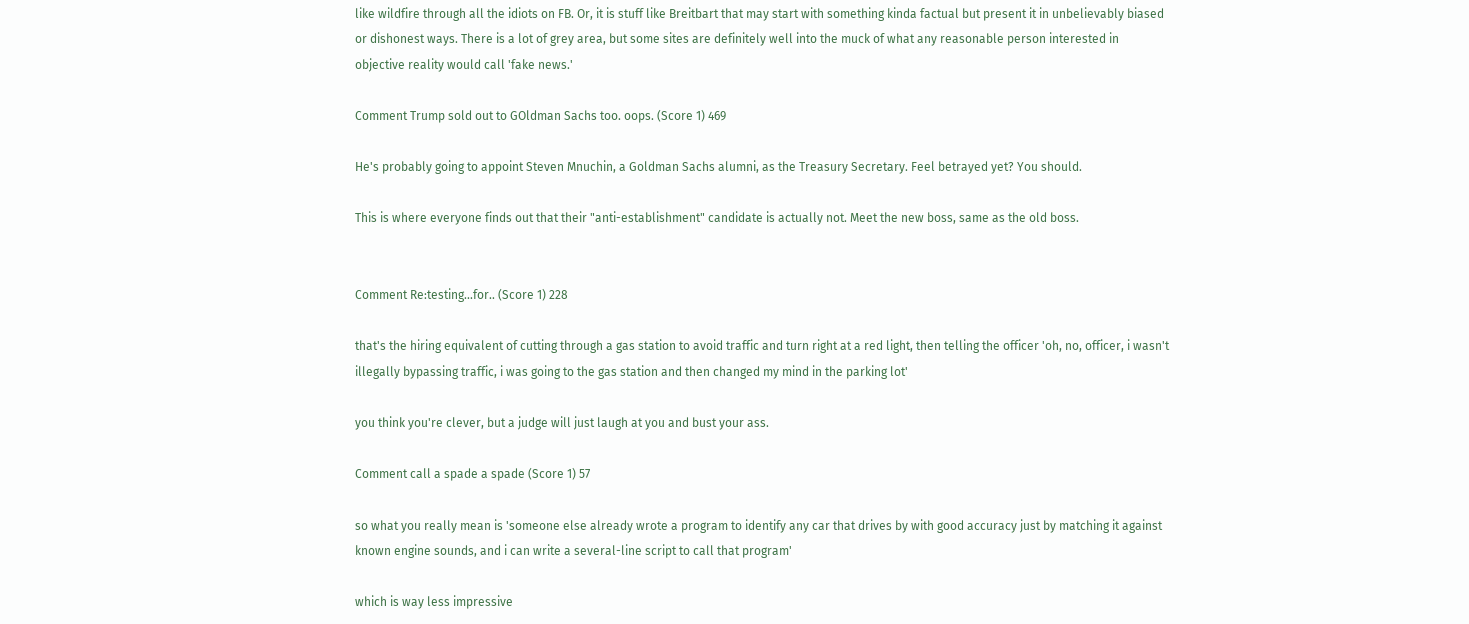like wildfire through all the idiots on FB. Or, it is stuff like Breitbart that may start with something kinda factual but present it in unbelievably biased or dishonest ways. There is a lot of grey area, but some sites are definitely well into the muck of what any reasonable person interested in objective reality would call 'fake news.'

Comment Trump sold out to GOldman Sachs too. oops. (Score 1) 469

He's probably going to appoint Steven Mnuchin, a Goldman Sachs alumni, as the Treasury Secretary. Feel betrayed yet? You should.

This is where everyone finds out that their "anti-establishment" candidate is actually not. Meet the new boss, same as the old boss.


Comment Re:testing...for.. (Score 1) 228

that's the hiring equivalent of cutting through a gas station to avoid traffic and turn right at a red light, then telling the officer 'oh, no, officer, i wasn't illegally bypassing traffic, i was going to the gas station and then changed my mind in the parking lot'

you think you're clever, but a judge will just laugh at you and bust your ass.

Comment call a spade a spade (Score 1) 57

so what you really mean is 'someone else already wrote a program to identify any car that drives by with good accuracy just by matching it against known engine sounds, and i can write a several-line script to call that program'

which is way less impressive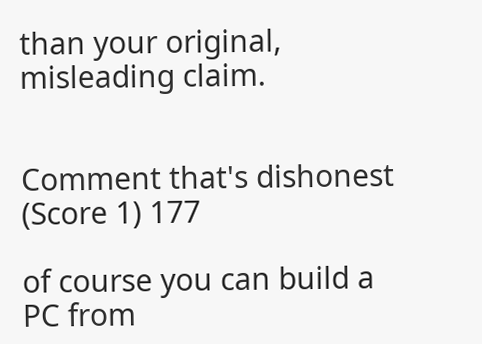than your original, misleading claim.


Comment that's dishonest (Score 1) 177

of course you can build a PC from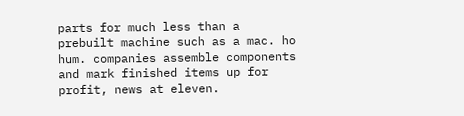parts for much less than a prebuilt machine such as a mac. ho hum. companies assemble components and mark finished items up for profit, news at eleven.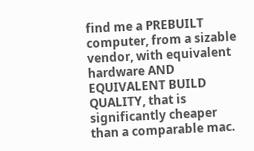find me a PREBUILT computer, from a sizable vendor, with equivalent hardware AND EQUIVALENT BUILD QUALITY, that is significantly cheaper than a comparable mac.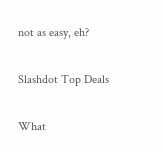not as easy, eh?

Slashdot Top Deals

What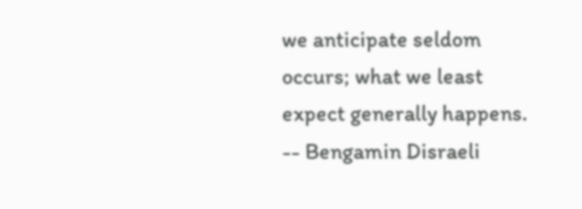we anticipate seldom occurs; what we least expect generally happens. -- Bengamin Disraeli